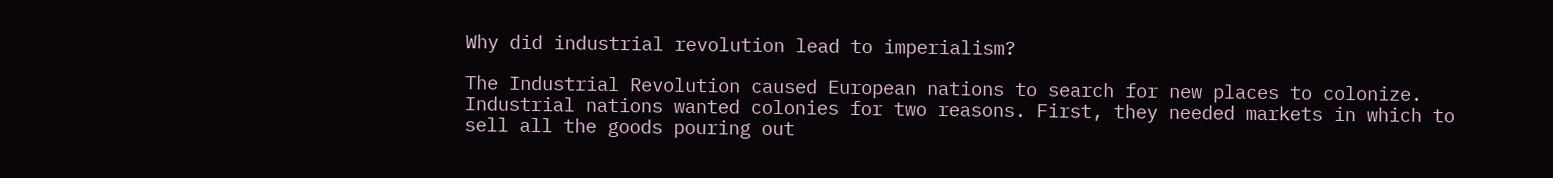Why did industrial revolution lead to imperialism?

The Industrial Revolution caused European nations to search for new places to colonize. Industrial nations wanted colonies for two reasons. First, they needed markets in which to sell all the goods pouring out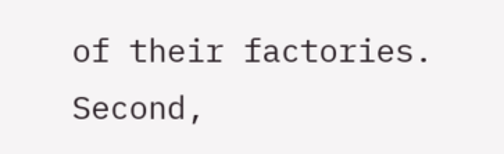of their factories. Second,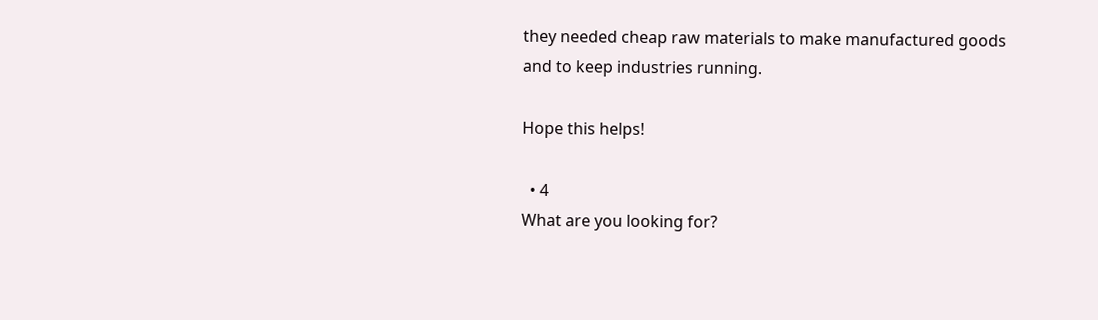they needed cheap raw materials to make manufactured goods and to keep industries running.

Hope this helps!

  • 4
What are you looking for?